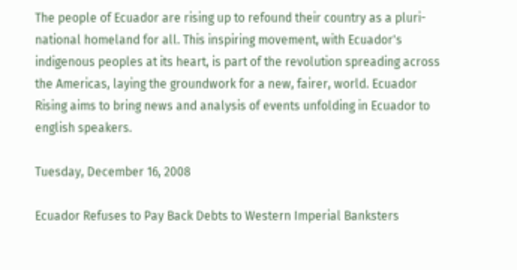The people of Ecuador are rising up to refound their country as a pluri-national homeland for all. This inspiring movement, with Ecuador's indigenous peoples at its heart, is part of the revolution spreading across the Americas, laying the groundwork for a new, fairer, world. Ecuador Rising aims to bring news and analysis of events unfolding in Ecuador to english speakers.

Tuesday, December 16, 2008

Ecuador Refuses to Pay Back Debts to Western Imperial Banksters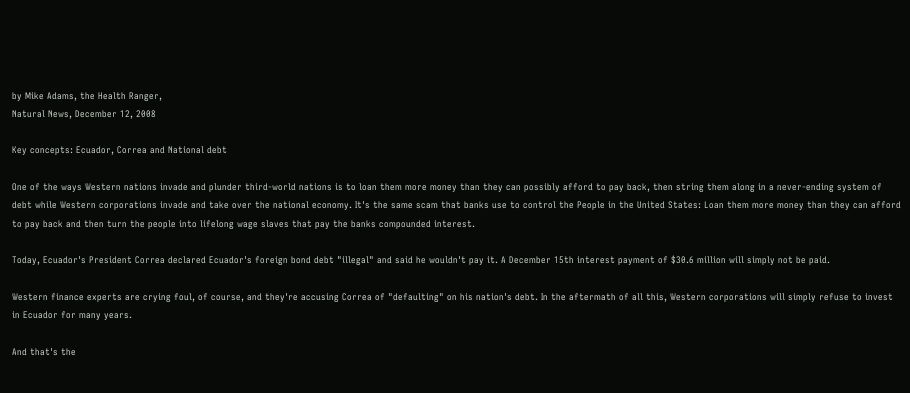by Mike Adams, the Health Ranger,
Natural News, December 12, 2008

Key concepts: Ecuador, Correa and National debt

One of the ways Western nations invade and plunder third-world nations is to loan them more money than they can possibly afford to pay back, then string them along in a never-ending system of debt while Western corporations invade and take over the national economy. It's the same scam that banks use to control the People in the United States: Loan them more money than they can afford to pay back and then turn the people into lifelong wage slaves that pay the banks compounded interest.

Today, Ecuador's President Correa declared Ecuador's foreign bond debt "illegal" and said he wouldn't pay it. A December 15th interest payment of $30.6 million will simply not be paid.

Western finance experts are crying foul, of course, and they're accusing Correa of "defaulting" on his nation's debt. In the aftermath of all this, Western corporations will simply refuse to invest in Ecuador for many years.

And that's the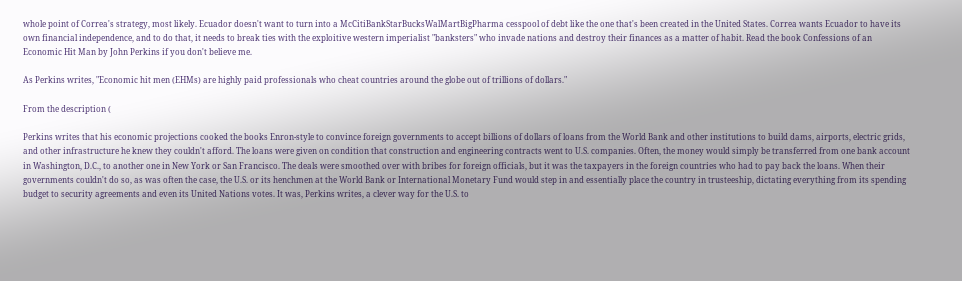whole point of Correa's strategy, most likely. Ecuador doesn't want to turn into a McCitiBankStarBucksWalMartBigPharma cesspool of debt like the one that's been created in the United States. Correa wants Ecuador to have its own financial independence, and to do that, it needs to break ties with the exploitive western imperialist "banksters" who invade nations and destroy their finances as a matter of habit. Read the book Confessions of an Economic Hit Man by John Perkins if you don't believe me.

As Perkins writes, "Economic hit men (EHMs) are highly paid professionals who cheat countries around the globe out of trillions of dollars."

From the description (

Perkins writes that his economic projections cooked the books Enron-style to convince foreign governments to accept billions of dollars of loans from the World Bank and other institutions to build dams, airports, electric grids, and other infrastructure he knew they couldn't afford. The loans were given on condition that construction and engineering contracts went to U.S. companies. Often, the money would simply be transferred from one bank account in Washington, D.C., to another one in New York or San Francisco. The deals were smoothed over with bribes for foreign officials, but it was the taxpayers in the foreign countries who had to pay back the loans. When their governments couldn't do so, as was often the case, the U.S. or its henchmen at the World Bank or International Monetary Fund would step in and essentially place the country in trusteeship, dictating everything from its spending budget to security agreements and even its United Nations votes. It was, Perkins writes, a clever way for the U.S. to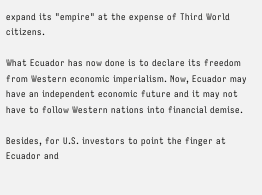expand its "empire" at the expense of Third World citizens.

What Ecuador has now done is to declare its freedom from Western economic imperialism. Now, Ecuador may have an independent economic future and it may not have to follow Western nations into financial demise.

Besides, for U.S. investors to point the finger at Ecuador and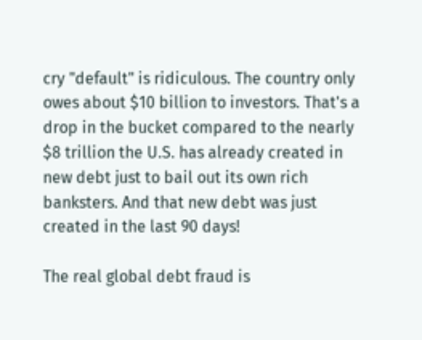cry "default" is ridiculous. The country only owes about $10 billion to investors. That's a drop in the bucket compared to the nearly $8 trillion the U.S. has already created in new debt just to bail out its own rich banksters. And that new debt was just created in the last 90 days!

The real global debt fraud is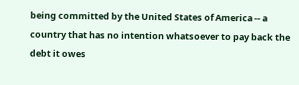being committed by the United States of America -- a country that has no intention whatsoever to pay back the debt it owes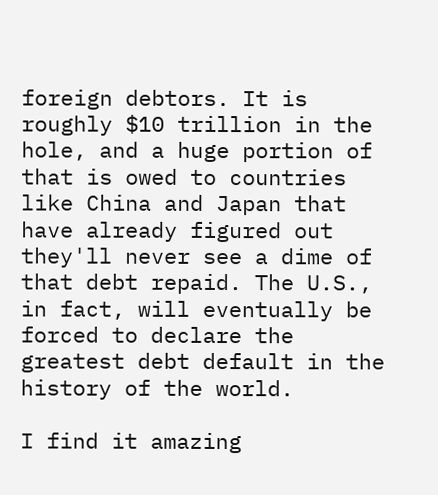foreign debtors. It is roughly $10 trillion in the hole, and a huge portion of that is owed to countries like China and Japan that have already figured out they'll never see a dime of that debt repaid. The U.S., in fact, will eventually be forced to declare the greatest debt default in the history of the world.

I find it amazing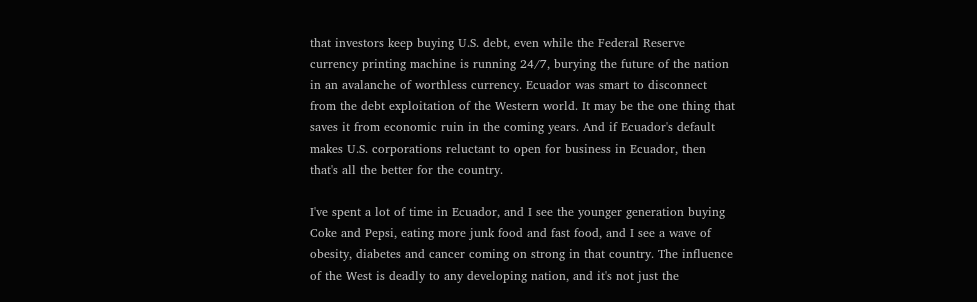that investors keep buying U.S. debt, even while the Federal Reserve currency printing machine is running 24/7, burying the future of the nation in an avalanche of worthless currency. Ecuador was smart to disconnect from the debt exploitation of the Western world. It may be the one thing that saves it from economic ruin in the coming years. And if Ecuador's default makes U.S. corporations reluctant to open for business in Ecuador, then that's all the better for the country.

I've spent a lot of time in Ecuador, and I see the younger generation buying Coke and Pepsi, eating more junk food and fast food, and I see a wave of obesity, diabetes and cancer coming on strong in that country. The influence of the West is deadly to any developing nation, and it's not just the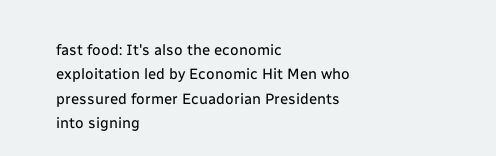fast food: It's also the economic exploitation led by Economic Hit Men who pressured former Ecuadorian Presidents into signing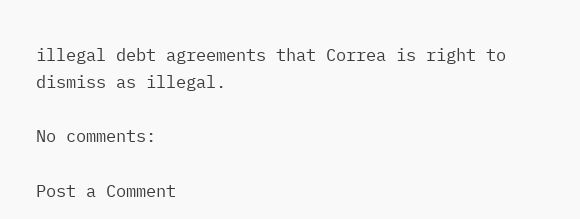illegal debt agreements that Correa is right to dismiss as illegal.

No comments:

Post a Comment